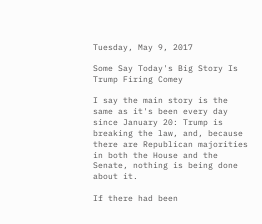Tuesday, May 9, 2017

Some Say Today's Big Story Is Trump Firing Comey

I say the main story is the same as it's been every day since January 20: Trump is breaking the law, and, because there are Republican majorities in both the House and the Senate, nothing is being done about it.

If there had been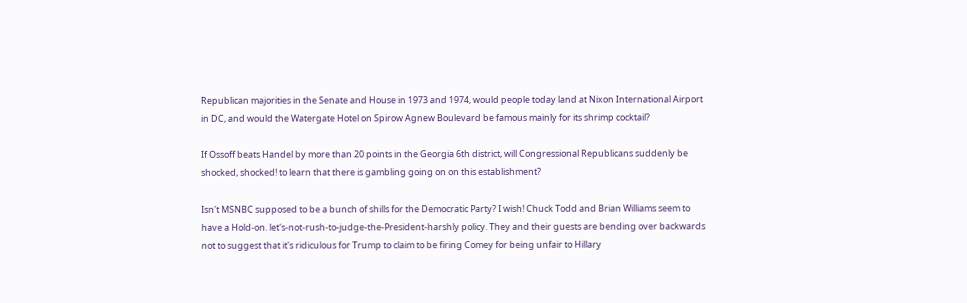Republican majorities in the Senate and House in 1973 and 1974, would people today land at Nixon International Airport in DC, and would the Watergate Hotel on Spirow Agnew Boulevard be famous mainly for its shrimp cocktail?

If Ossoff beats Handel by more than 20 points in the Georgia 6th district, will Congressional Republicans suddenly be shocked, shocked! to learn that there is gambling going on on this establishment?

Isn't MSNBC supposed to be a bunch of shills for the Democratic Party? I wish! Chuck Todd and Brian Williams seem to have a Hold-on. let's-not-rush-to-judge-the-President-harshly policy. They and their guests are bending over backwards not to suggest that it's ridiculous for Trump to claim to be firing Comey for being unfair to Hillary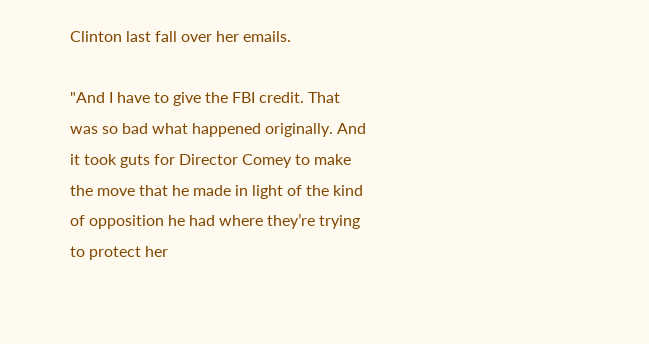Clinton last fall over her emails.

"And I have to give the FBI credit. That was so bad what happened originally. And it took guts for Director Comey to make the move that he made in light of the kind of opposition he had where they’re trying to protect her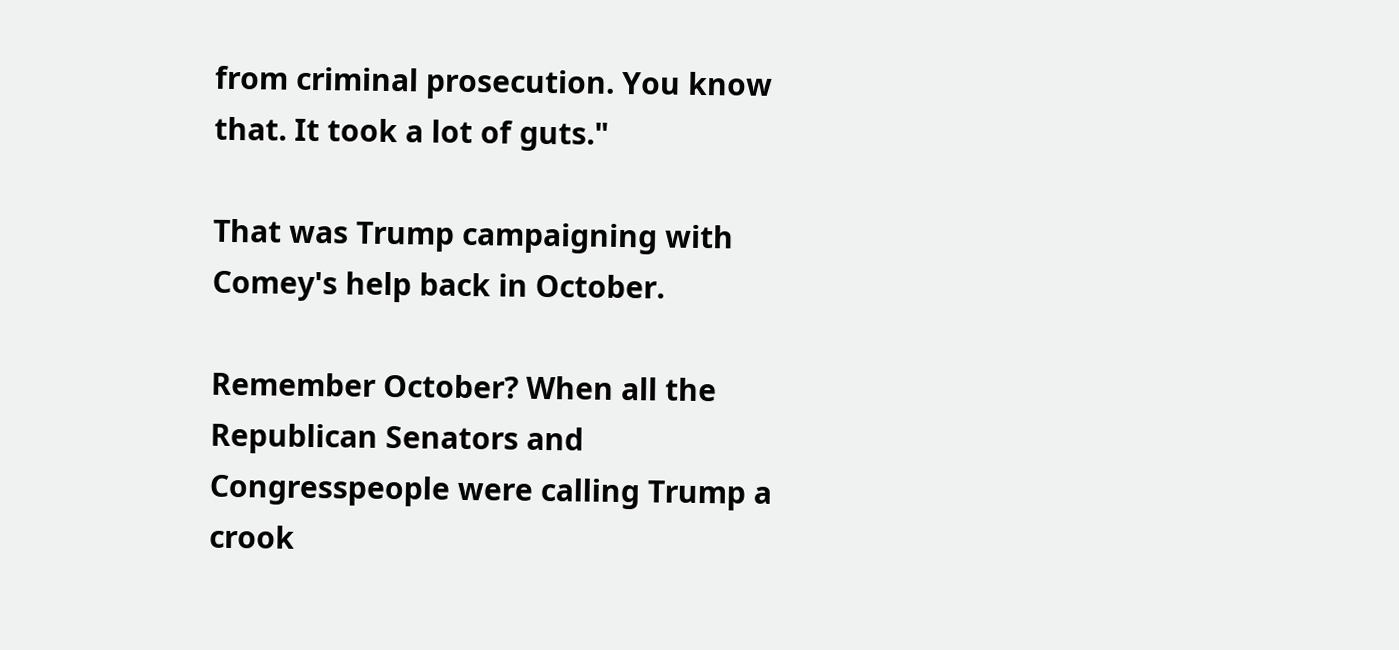from criminal prosecution. You know that. It took a lot of guts."

That was Trump campaigning with Comey's help back in October.

Remember October? When all the Republican Senators and Congresspeople were calling Trump a crook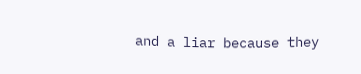and a liar because they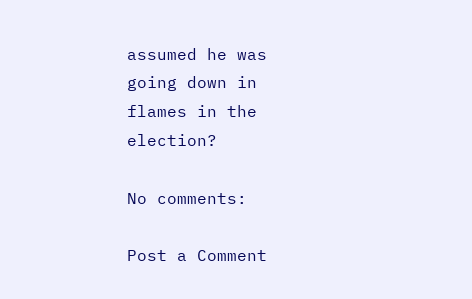assumed he was going down in flames in the election?

No comments:

Post a Comment